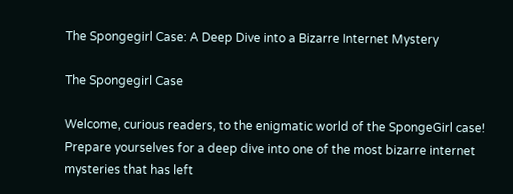The Spongegirl Case: A Deep Dive into a Bizarre Internet Mystery

The Spongegirl Case

Welcome, curious readers, to the enigmatic world of the SpongeGirl case! Prepare yourselves for a deep dive into one of the most bizarre internet mysteries that has left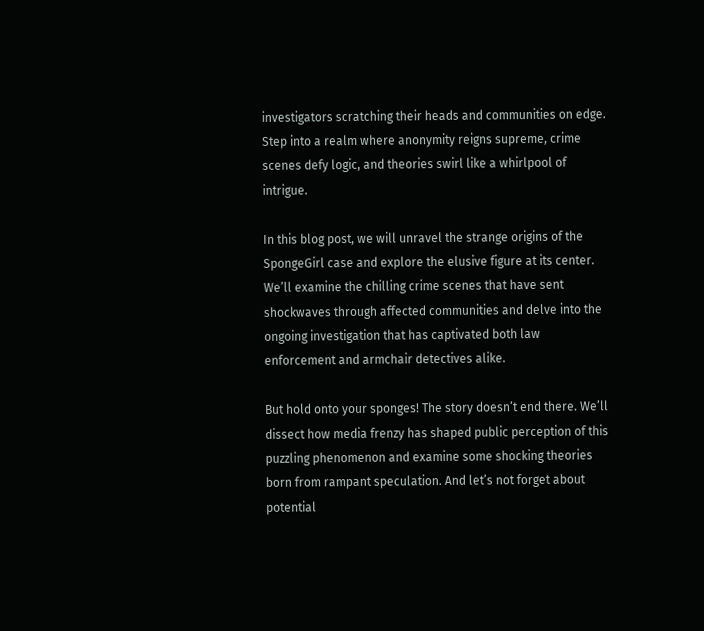investigators scratching their heads and communities on edge. Step into a realm where anonymity reigns supreme, crime scenes defy logic, and theories swirl like a whirlpool of intrigue.

In this blog post, we will unravel the strange origins of the SpongeGirl case and explore the elusive figure at its center. We’ll examine the chilling crime scenes that have sent shockwaves through affected communities and delve into the ongoing investigation that has captivated both law enforcement and armchair detectives alike.

But hold onto your sponges! The story doesn’t end there. We’ll dissect how media frenzy has shaped public perception of this puzzling phenomenon and examine some shocking theories born from rampant speculation. And let’s not forget about potential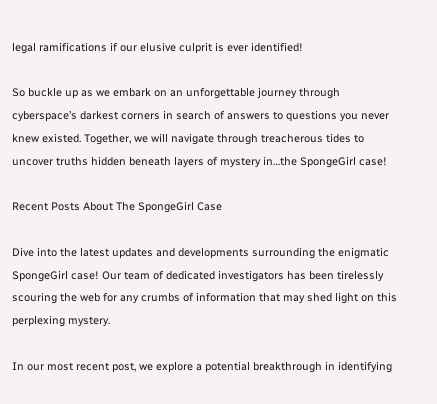legal ramifications if our elusive culprit is ever identified!

So buckle up as we embark on an unforgettable journey through cyberspace’s darkest corners in search of answers to questions you never knew existed. Together, we will navigate through treacherous tides to uncover truths hidden beneath layers of mystery in…the SpongeGirl case!

Recent Posts About The SpongeGirl Case

Dive into the latest updates and developments surrounding the enigmatic SpongeGirl case! Our team of dedicated investigators has been tirelessly scouring the web for any crumbs of information that may shed light on this perplexing mystery.

In our most recent post, we explore a potential breakthrough in identifying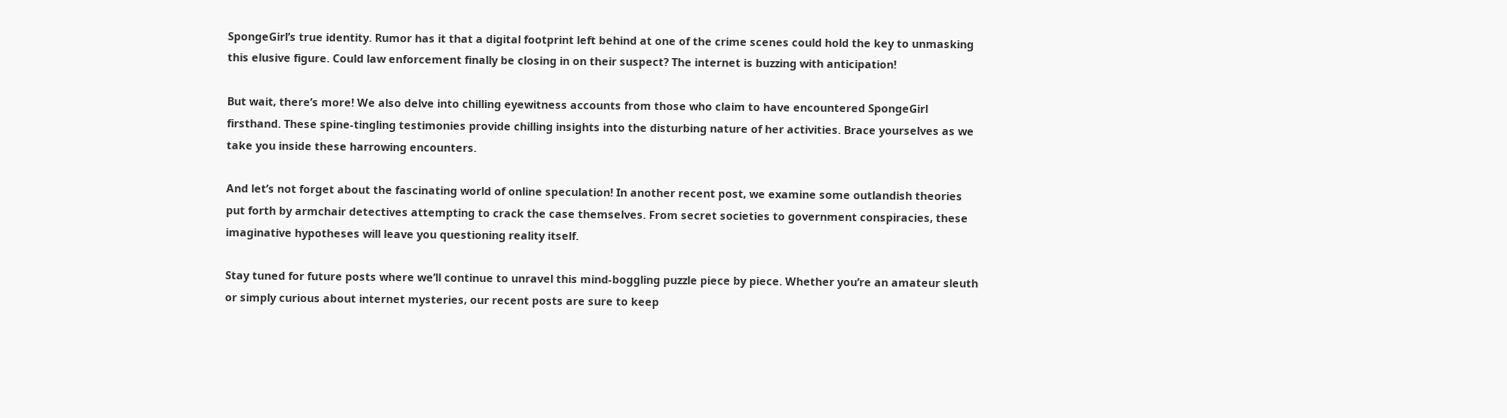SpongeGirl’s true identity. Rumor has it that a digital footprint left behind at one of the crime scenes could hold the key to unmasking this elusive figure. Could law enforcement finally be closing in on their suspect? The internet is buzzing with anticipation!

But wait, there’s more! We also delve into chilling eyewitness accounts from those who claim to have encountered SpongeGirl firsthand. These spine-tingling testimonies provide chilling insights into the disturbing nature of her activities. Brace yourselves as we take you inside these harrowing encounters.

And let’s not forget about the fascinating world of online speculation! In another recent post, we examine some outlandish theories put forth by armchair detectives attempting to crack the case themselves. From secret societies to government conspiracies, these imaginative hypotheses will leave you questioning reality itself.

Stay tuned for future posts where we’ll continue to unravel this mind-boggling puzzle piece by piece. Whether you’re an amateur sleuth or simply curious about internet mysteries, our recent posts are sure to keep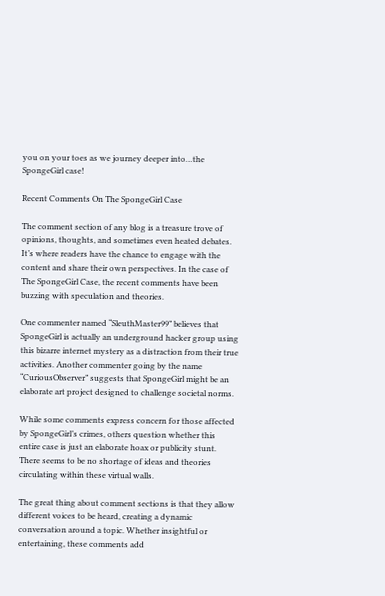you on your toes as we journey deeper into…the SpongeGirl case!

Recent Comments On The SpongeGirl Case

The comment section of any blog is a treasure trove of opinions, thoughts, and sometimes even heated debates. It’s where readers have the chance to engage with the content and share their own perspectives. In the case of The SpongeGirl Case, the recent comments have been buzzing with speculation and theories.

One commenter named “SleuthMaster99” believes that SpongeGirl is actually an underground hacker group using this bizarre internet mystery as a distraction from their true activities. Another commenter going by the name “CuriousObserver” suggests that SpongeGirl might be an elaborate art project designed to challenge societal norms.

While some comments express concern for those affected by SpongeGirl’s crimes, others question whether this entire case is just an elaborate hoax or publicity stunt. There seems to be no shortage of ideas and theories circulating within these virtual walls.

The great thing about comment sections is that they allow different voices to be heard, creating a dynamic conversation around a topic. Whether insightful or entertaining, these comments add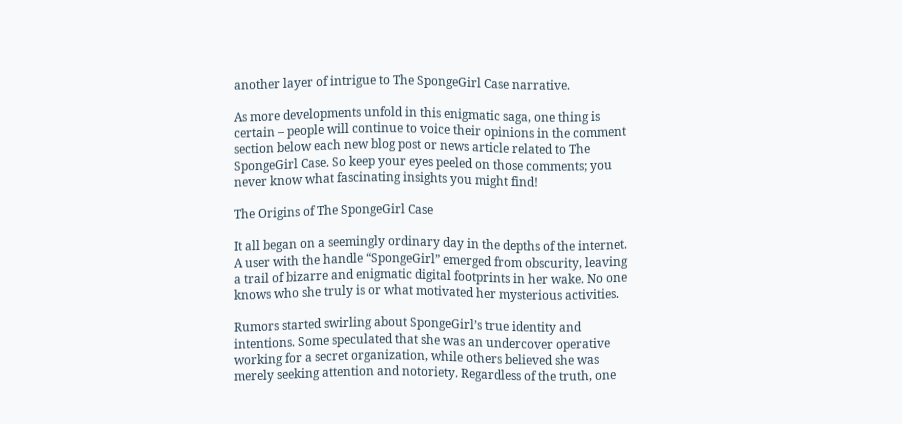another layer of intrigue to The SpongeGirl Case narrative.

As more developments unfold in this enigmatic saga, one thing is certain – people will continue to voice their opinions in the comment section below each new blog post or news article related to The SpongeGirl Case. So keep your eyes peeled on those comments; you never know what fascinating insights you might find!

The Origins of The SpongeGirl Case

It all began on a seemingly ordinary day in the depths of the internet. A user with the handle “SpongeGirl” emerged from obscurity, leaving a trail of bizarre and enigmatic digital footprints in her wake. No one knows who she truly is or what motivated her mysterious activities.

Rumors started swirling about SpongeGirl’s true identity and intentions. Some speculated that she was an undercover operative working for a secret organization, while others believed she was merely seeking attention and notoriety. Regardless of the truth, one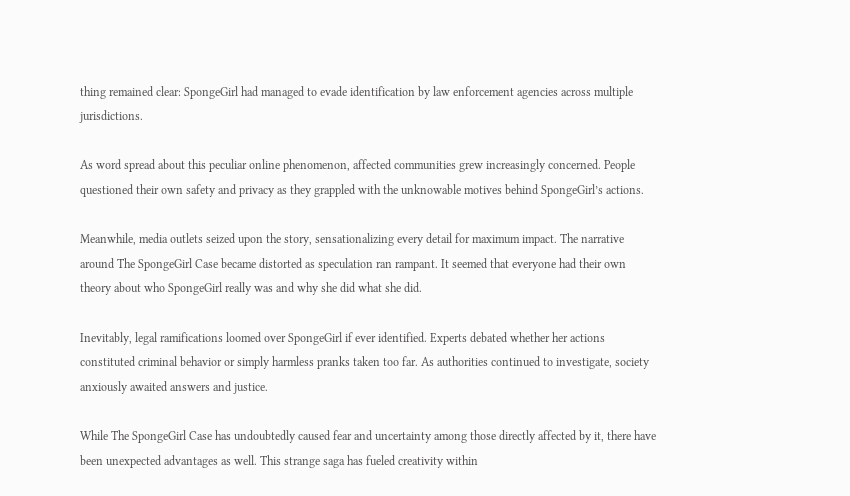thing remained clear: SpongeGirl had managed to evade identification by law enforcement agencies across multiple jurisdictions.

As word spread about this peculiar online phenomenon, affected communities grew increasingly concerned. People questioned their own safety and privacy as they grappled with the unknowable motives behind SpongeGirl’s actions.

Meanwhile, media outlets seized upon the story, sensationalizing every detail for maximum impact. The narrative around The SpongeGirl Case became distorted as speculation ran rampant. It seemed that everyone had their own theory about who SpongeGirl really was and why she did what she did.

Inevitably, legal ramifications loomed over SpongeGirl if ever identified. Experts debated whether her actions constituted criminal behavior or simply harmless pranks taken too far. As authorities continued to investigate, society anxiously awaited answers and justice.

While The SpongeGirl Case has undoubtedly caused fear and uncertainty among those directly affected by it, there have been unexpected advantages as well. This strange saga has fueled creativity within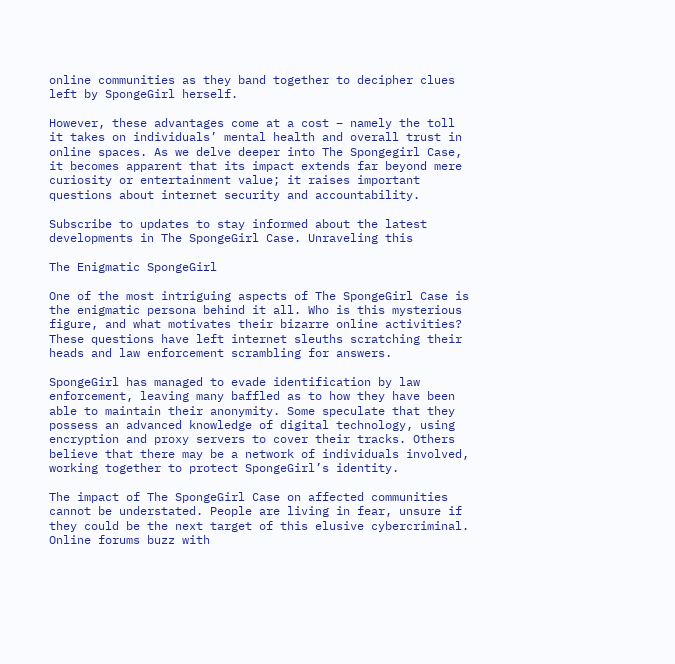online communities as they band together to decipher clues left by SpongeGirl herself.

However, these advantages come at a cost – namely the toll it takes on individuals’ mental health and overall trust in online spaces. As we delve deeper into The Spongegirl Case, it becomes apparent that its impact extends far beyond mere curiosity or entertainment value; it raises important questions about internet security and accountability.

Subscribe to updates to stay informed about the latest developments in The SpongeGirl Case. Unraveling this

The Enigmatic SpongeGirl

One of the most intriguing aspects of The SpongeGirl Case is the enigmatic persona behind it all. Who is this mysterious figure, and what motivates their bizarre online activities? These questions have left internet sleuths scratching their heads and law enforcement scrambling for answers.

SpongeGirl has managed to evade identification by law enforcement, leaving many baffled as to how they have been able to maintain their anonymity. Some speculate that they possess an advanced knowledge of digital technology, using encryption and proxy servers to cover their tracks. Others believe that there may be a network of individuals involved, working together to protect SpongeGirl’s identity.

The impact of The SpongeGirl Case on affected communities cannot be understated. People are living in fear, unsure if they could be the next target of this elusive cybercriminal. Online forums buzz with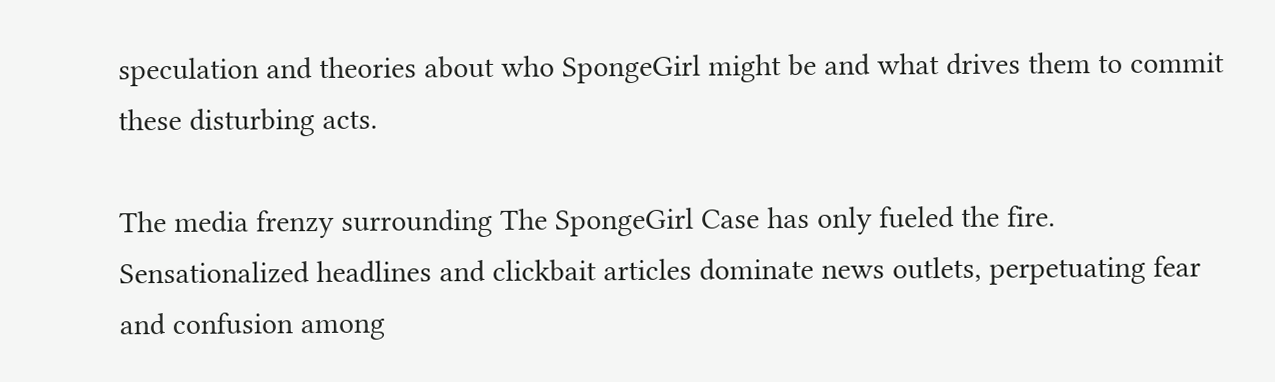speculation and theories about who SpongeGirl might be and what drives them to commit these disturbing acts.

The media frenzy surrounding The SpongeGirl Case has only fueled the fire. Sensationalized headlines and clickbait articles dominate news outlets, perpetuating fear and confusion among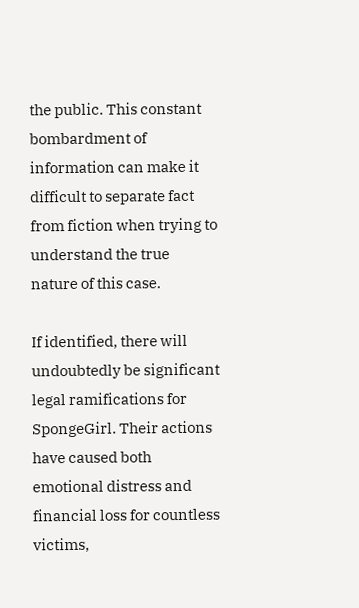the public. This constant bombardment of information can make it difficult to separate fact from fiction when trying to understand the true nature of this case.

If identified, there will undoubtedly be significant legal ramifications for SpongeGirl. Their actions have caused both emotional distress and financial loss for countless victims,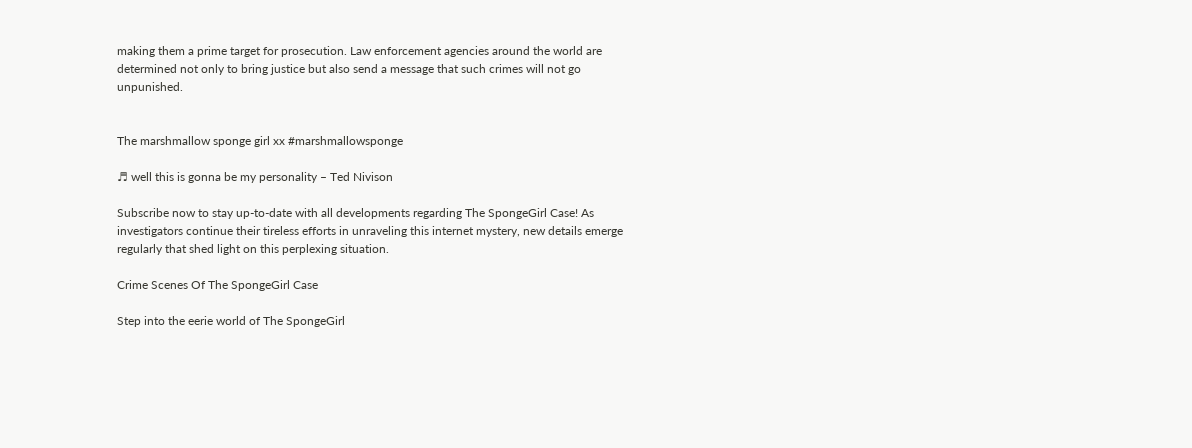making them a prime target for prosecution. Law enforcement agencies around the world are determined not only to bring justice but also send a message that such crimes will not go unpunished.


The marshmallow sponge girl xx #marshmallowsponge

♬ well this is gonna be my personality – Ted Nivison

Subscribe now to stay up-to-date with all developments regarding The SpongeGirl Case! As investigators continue their tireless efforts in unraveling this internet mystery, new details emerge regularly that shed light on this perplexing situation.

Crime Scenes Of The SpongeGirl Case

Step into the eerie world of The SpongeGirl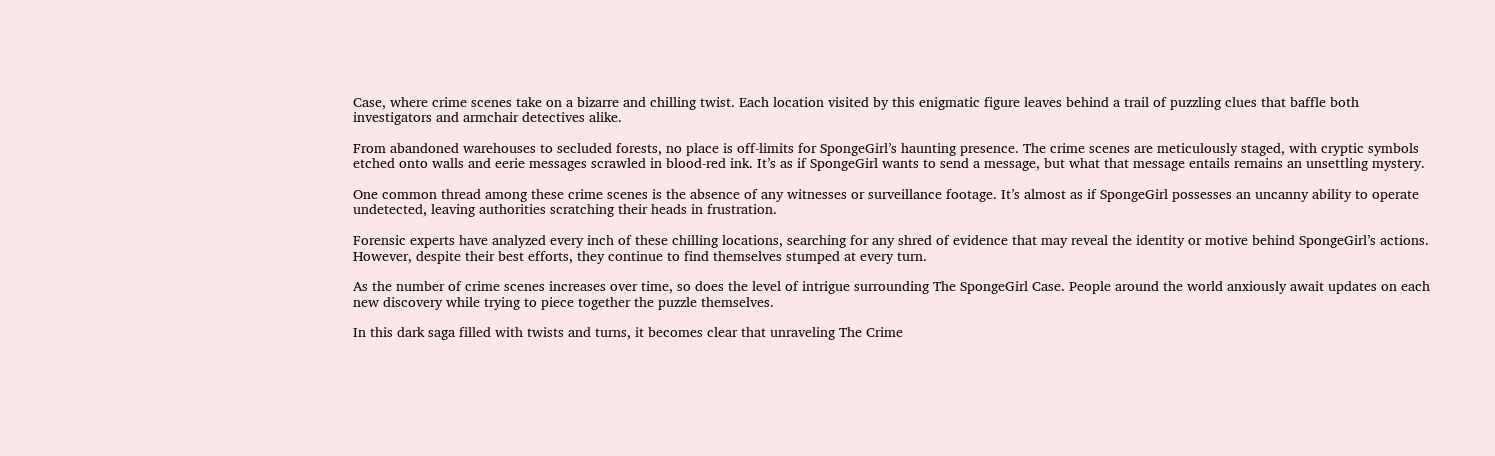Case, where crime scenes take on a bizarre and chilling twist. Each location visited by this enigmatic figure leaves behind a trail of puzzling clues that baffle both investigators and armchair detectives alike.

From abandoned warehouses to secluded forests, no place is off-limits for SpongeGirl’s haunting presence. The crime scenes are meticulously staged, with cryptic symbols etched onto walls and eerie messages scrawled in blood-red ink. It’s as if SpongeGirl wants to send a message, but what that message entails remains an unsettling mystery.

One common thread among these crime scenes is the absence of any witnesses or surveillance footage. It’s almost as if SpongeGirl possesses an uncanny ability to operate undetected, leaving authorities scratching their heads in frustration.

Forensic experts have analyzed every inch of these chilling locations, searching for any shred of evidence that may reveal the identity or motive behind SpongeGirl’s actions. However, despite their best efforts, they continue to find themselves stumped at every turn.

As the number of crime scenes increases over time, so does the level of intrigue surrounding The SpongeGirl Case. People around the world anxiously await updates on each new discovery while trying to piece together the puzzle themselves.

In this dark saga filled with twists and turns, it becomes clear that unraveling The Crime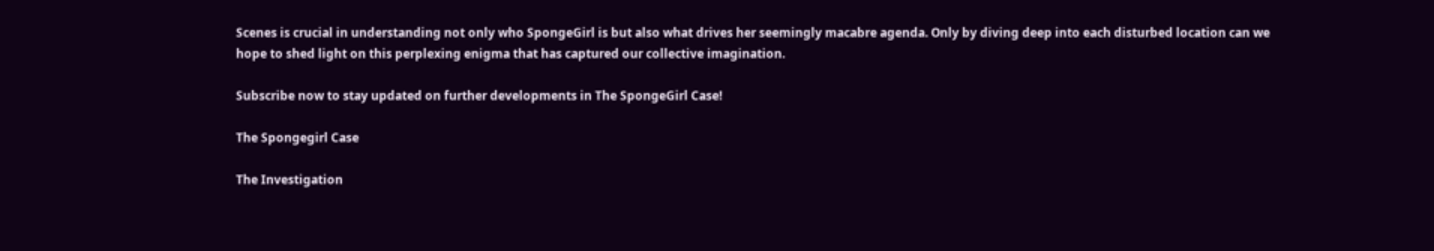Scenes is crucial in understanding not only who SpongeGirl is but also what drives her seemingly macabre agenda. Only by diving deep into each disturbed location can we hope to shed light on this perplexing enigma that has captured our collective imagination.

Subscribe now to stay updated on further developments in The SpongeGirl Case!

The Spongegirl Case

The Investigation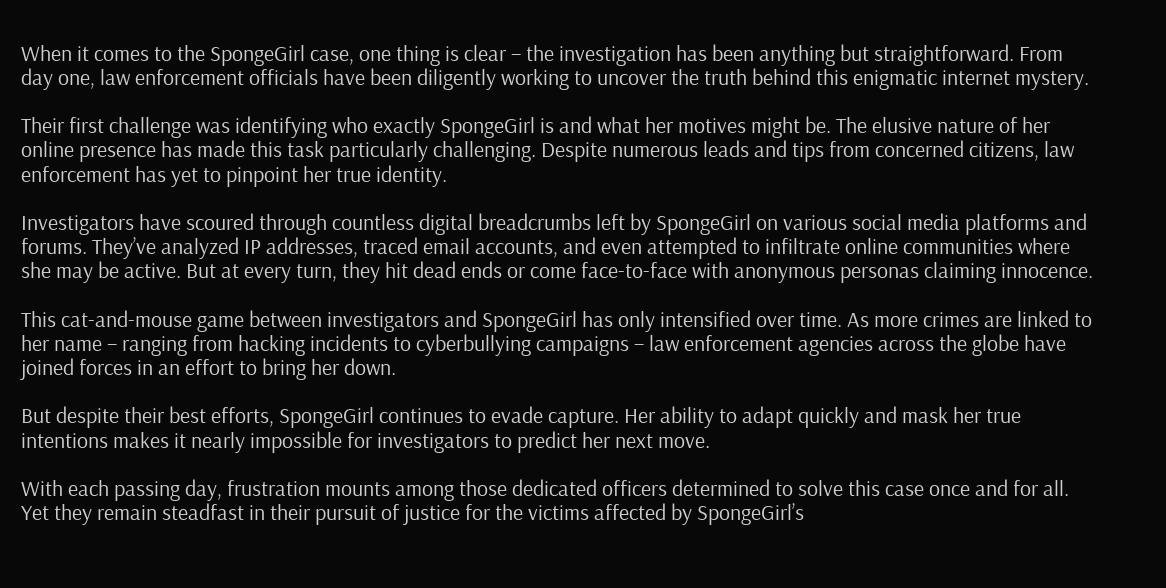When it comes to the SpongeGirl case, one thing is clear – the investigation has been anything but straightforward. From day one, law enforcement officials have been diligently working to uncover the truth behind this enigmatic internet mystery.

Their first challenge was identifying who exactly SpongeGirl is and what her motives might be. The elusive nature of her online presence has made this task particularly challenging. Despite numerous leads and tips from concerned citizens, law enforcement has yet to pinpoint her true identity.

Investigators have scoured through countless digital breadcrumbs left by SpongeGirl on various social media platforms and forums. They’ve analyzed IP addresses, traced email accounts, and even attempted to infiltrate online communities where she may be active. But at every turn, they hit dead ends or come face-to-face with anonymous personas claiming innocence.

This cat-and-mouse game between investigators and SpongeGirl has only intensified over time. As more crimes are linked to her name – ranging from hacking incidents to cyberbullying campaigns – law enforcement agencies across the globe have joined forces in an effort to bring her down.

But despite their best efforts, SpongeGirl continues to evade capture. Her ability to adapt quickly and mask her true intentions makes it nearly impossible for investigators to predict her next move.

With each passing day, frustration mounts among those dedicated officers determined to solve this case once and for all. Yet they remain steadfast in their pursuit of justice for the victims affected by SpongeGirl’s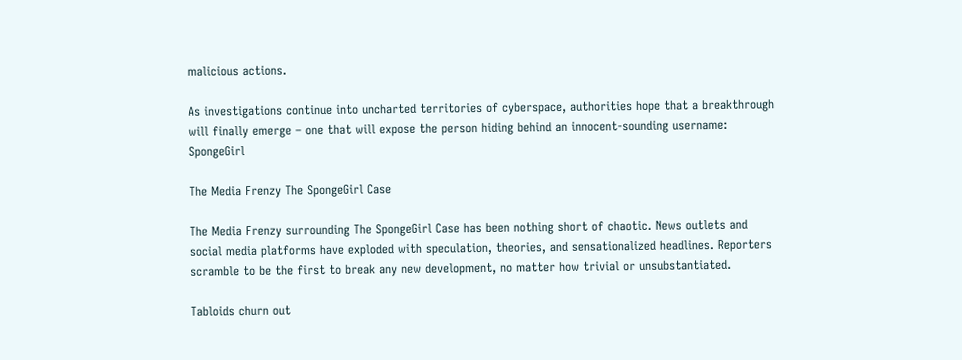malicious actions.

As investigations continue into uncharted territories of cyberspace, authorities hope that a breakthrough will finally emerge – one that will expose the person hiding behind an innocent-sounding username: SpongeGirl

The Media Frenzy The SpongeGirl Case

The Media Frenzy surrounding The SpongeGirl Case has been nothing short of chaotic. News outlets and social media platforms have exploded with speculation, theories, and sensationalized headlines. Reporters scramble to be the first to break any new development, no matter how trivial or unsubstantiated.

Tabloids churn out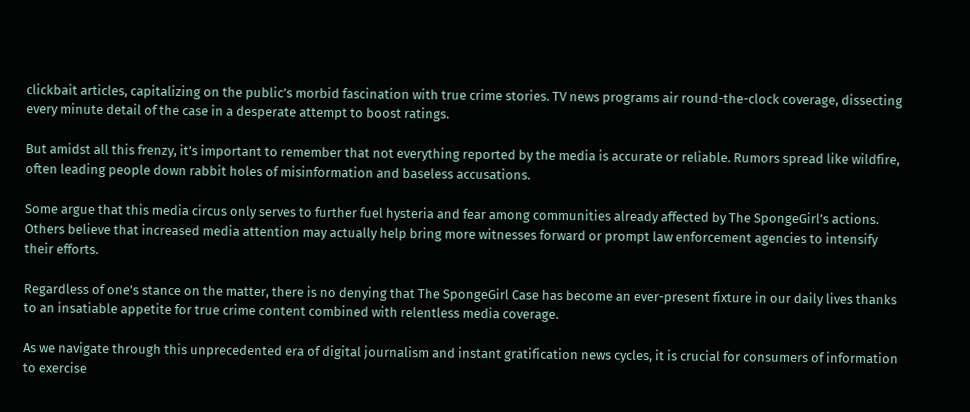clickbait articles, capitalizing on the public’s morbid fascination with true crime stories. TV news programs air round-the-clock coverage, dissecting every minute detail of the case in a desperate attempt to boost ratings.

But amidst all this frenzy, it’s important to remember that not everything reported by the media is accurate or reliable. Rumors spread like wildfire, often leading people down rabbit holes of misinformation and baseless accusations.

Some argue that this media circus only serves to further fuel hysteria and fear among communities already affected by The SpongeGirl’s actions. Others believe that increased media attention may actually help bring more witnesses forward or prompt law enforcement agencies to intensify their efforts.

Regardless of one’s stance on the matter, there is no denying that The SpongeGirl Case has become an ever-present fixture in our daily lives thanks to an insatiable appetite for true crime content combined with relentless media coverage.

As we navigate through this unprecedented era of digital journalism and instant gratification news cycles, it is crucial for consumers of information to exercise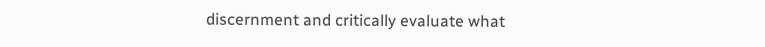discernment and critically evaluate what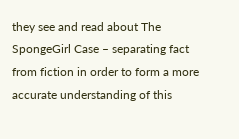they see and read about The SpongeGirl Case – separating fact from fiction in order to form a more accurate understanding of this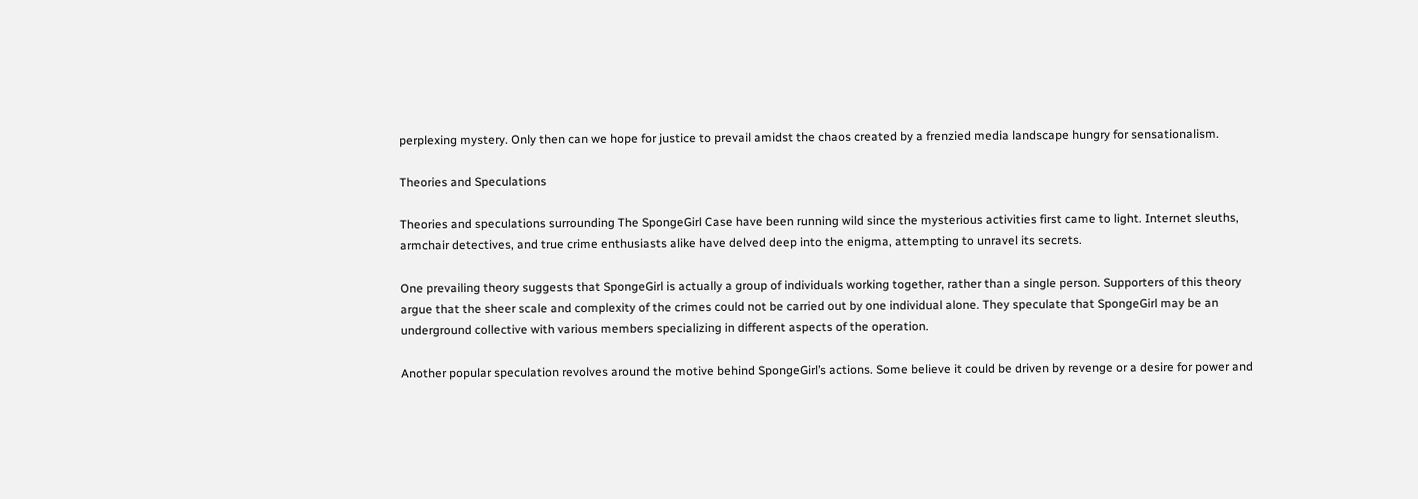perplexing mystery. Only then can we hope for justice to prevail amidst the chaos created by a frenzied media landscape hungry for sensationalism.

Theories and Speculations

Theories and speculations surrounding The SpongeGirl Case have been running wild since the mysterious activities first came to light. Internet sleuths, armchair detectives, and true crime enthusiasts alike have delved deep into the enigma, attempting to unravel its secrets.

One prevailing theory suggests that SpongeGirl is actually a group of individuals working together, rather than a single person. Supporters of this theory argue that the sheer scale and complexity of the crimes could not be carried out by one individual alone. They speculate that SpongeGirl may be an underground collective with various members specializing in different aspects of the operation.

Another popular speculation revolves around the motive behind SpongeGirl’s actions. Some believe it could be driven by revenge or a desire for power and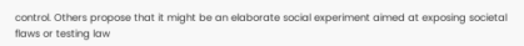control. Others propose that it might be an elaborate social experiment aimed at exposing societal flaws or testing law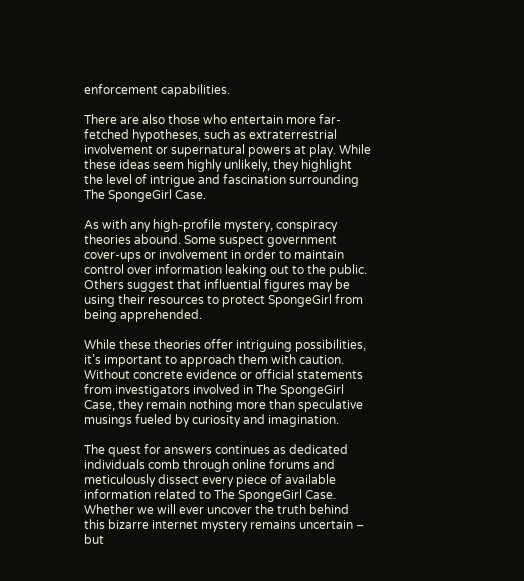enforcement capabilities.

There are also those who entertain more far-fetched hypotheses, such as extraterrestrial involvement or supernatural powers at play. While these ideas seem highly unlikely, they highlight the level of intrigue and fascination surrounding The SpongeGirl Case.

As with any high-profile mystery, conspiracy theories abound. Some suspect government cover-ups or involvement in order to maintain control over information leaking out to the public. Others suggest that influential figures may be using their resources to protect SpongeGirl from being apprehended.

While these theories offer intriguing possibilities, it’s important to approach them with caution. Without concrete evidence or official statements from investigators involved in The SpongeGirl Case, they remain nothing more than speculative musings fueled by curiosity and imagination.

The quest for answers continues as dedicated individuals comb through online forums and meticulously dissect every piece of available information related to The SpongeGirl Case. Whether we will ever uncover the truth behind this bizarre internet mystery remains uncertain – but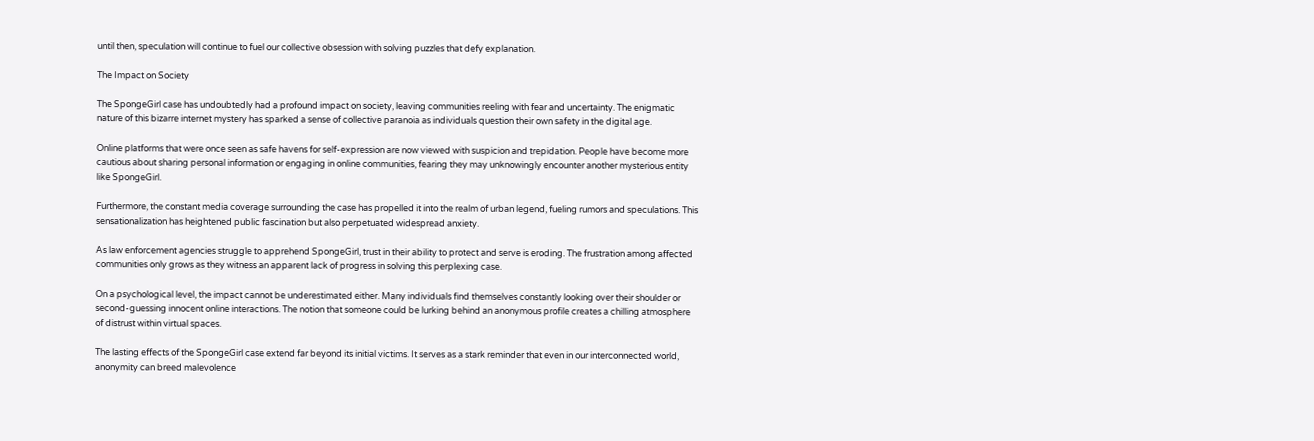until then, speculation will continue to fuel our collective obsession with solving puzzles that defy explanation.

The Impact on Society

The SpongeGirl case has undoubtedly had a profound impact on society, leaving communities reeling with fear and uncertainty. The enigmatic nature of this bizarre internet mystery has sparked a sense of collective paranoia as individuals question their own safety in the digital age.

Online platforms that were once seen as safe havens for self-expression are now viewed with suspicion and trepidation. People have become more cautious about sharing personal information or engaging in online communities, fearing they may unknowingly encounter another mysterious entity like SpongeGirl.

Furthermore, the constant media coverage surrounding the case has propelled it into the realm of urban legend, fueling rumors and speculations. This sensationalization has heightened public fascination but also perpetuated widespread anxiety.

As law enforcement agencies struggle to apprehend SpongeGirl, trust in their ability to protect and serve is eroding. The frustration among affected communities only grows as they witness an apparent lack of progress in solving this perplexing case.

On a psychological level, the impact cannot be underestimated either. Many individuals find themselves constantly looking over their shoulder or second-guessing innocent online interactions. The notion that someone could be lurking behind an anonymous profile creates a chilling atmosphere of distrust within virtual spaces.

The lasting effects of the SpongeGirl case extend far beyond its initial victims. It serves as a stark reminder that even in our interconnected world, anonymity can breed malevolence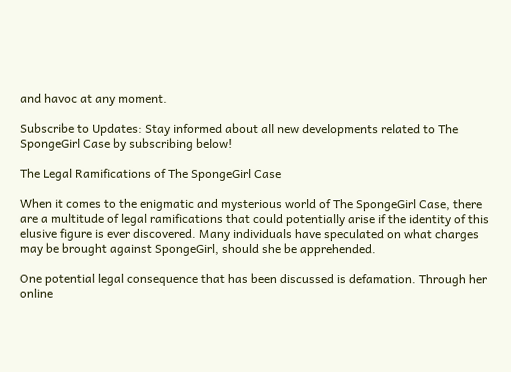and havoc at any moment.

Subscribe to Updates: Stay informed about all new developments related to The SpongeGirl Case by subscribing below!

The Legal Ramifications of The SpongeGirl Case

When it comes to the enigmatic and mysterious world of The SpongeGirl Case, there are a multitude of legal ramifications that could potentially arise if the identity of this elusive figure is ever discovered. Many individuals have speculated on what charges may be brought against SpongeGirl, should she be apprehended.

One potential legal consequence that has been discussed is defamation. Through her online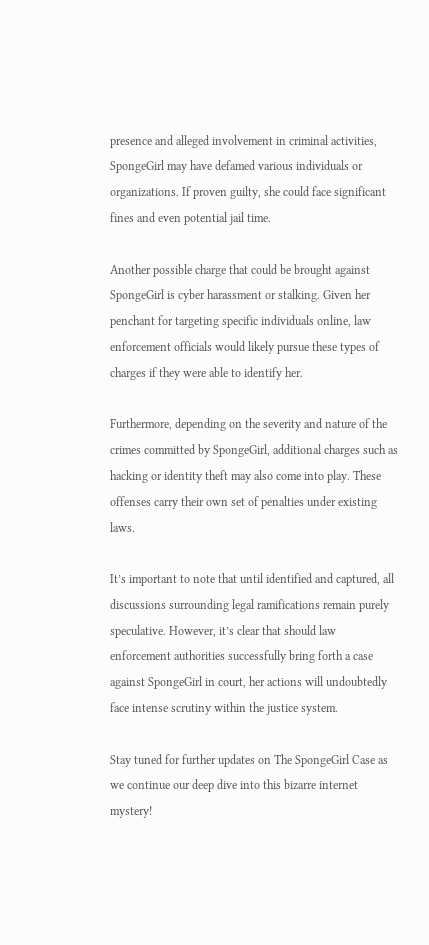presence and alleged involvement in criminal activities, SpongeGirl may have defamed various individuals or organizations. If proven guilty, she could face significant fines and even potential jail time.

Another possible charge that could be brought against SpongeGirl is cyber harassment or stalking. Given her penchant for targeting specific individuals online, law enforcement officials would likely pursue these types of charges if they were able to identify her.

Furthermore, depending on the severity and nature of the crimes committed by SpongeGirl, additional charges such as hacking or identity theft may also come into play. These offenses carry their own set of penalties under existing laws.

It’s important to note that until identified and captured, all discussions surrounding legal ramifications remain purely speculative. However, it’s clear that should law enforcement authorities successfully bring forth a case against SpongeGirl in court, her actions will undoubtedly face intense scrutiny within the justice system.

Stay tuned for further updates on The SpongeGirl Case as we continue our deep dive into this bizarre internet mystery!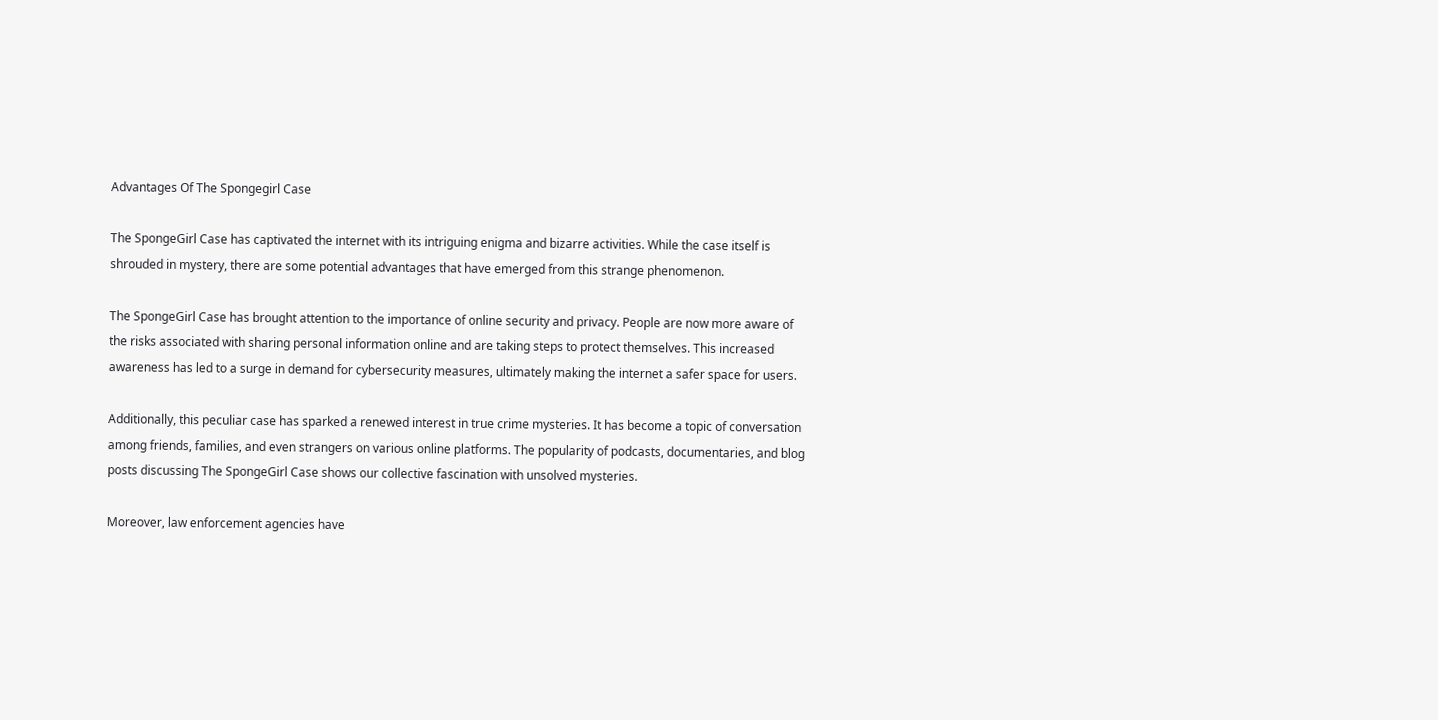Advantages Of The Spongegirl Case

The SpongeGirl Case has captivated the internet with its intriguing enigma and bizarre activities. While the case itself is shrouded in mystery, there are some potential advantages that have emerged from this strange phenomenon.

The SpongeGirl Case has brought attention to the importance of online security and privacy. People are now more aware of the risks associated with sharing personal information online and are taking steps to protect themselves. This increased awareness has led to a surge in demand for cybersecurity measures, ultimately making the internet a safer space for users.

Additionally, this peculiar case has sparked a renewed interest in true crime mysteries. It has become a topic of conversation among friends, families, and even strangers on various online platforms. The popularity of podcasts, documentaries, and blog posts discussing The SpongeGirl Case shows our collective fascination with unsolved mysteries.

Moreover, law enforcement agencies have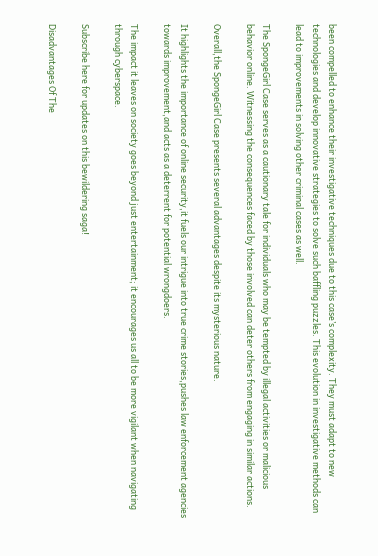been compelled to enhance their investigative techniques due to this case’s complexity. They must adapt to new technologies and develop innovative strategies to solve such baffling puzzles. This evolution in investigative methods can lead to improvements in solving other criminal cases as well.

The SpongeGirl Case serves as a cautionary tale for individuals who may be tempted by illegal activities or malicious behavior online. Witnessing the consequences faced by those involved can deter others from engaging in similar actions.

Overall,the SpongeGirl Case presents several advantages despite its mysterious nature.

It highlights the importance of online security,it fuels our intrigue into true crime stories,pushes law enforcement agencies towards improvement,and acts as a deterrent for potential wrongdoers.

The impact it leaves on society goes beyond just entertainment; it encourages us all to be more vigilant when navigating through cyberspace.

Subscribe here for updates on this bewildering saga!

Disadvantages Of The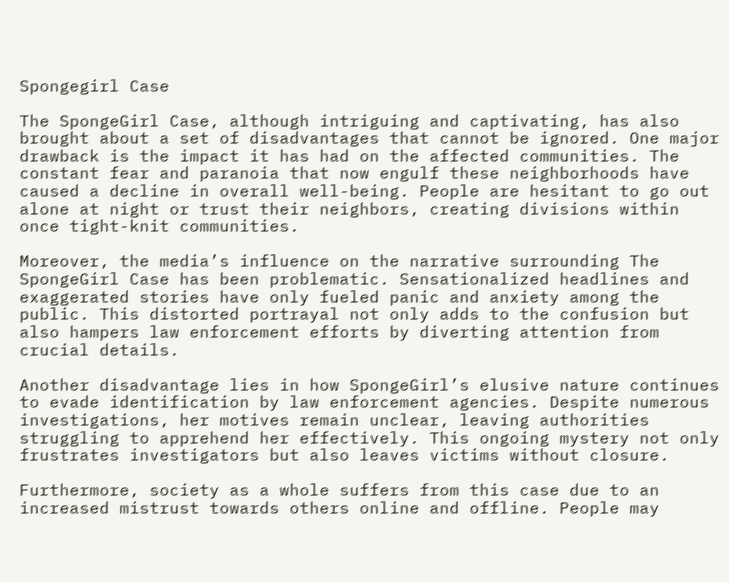Spongegirl Case

The SpongeGirl Case, although intriguing and captivating, has also brought about a set of disadvantages that cannot be ignored. One major drawback is the impact it has had on the affected communities. The constant fear and paranoia that now engulf these neighborhoods have caused a decline in overall well-being. People are hesitant to go out alone at night or trust their neighbors, creating divisions within once tight-knit communities.

Moreover, the media’s influence on the narrative surrounding The SpongeGirl Case has been problematic. Sensationalized headlines and exaggerated stories have only fueled panic and anxiety among the public. This distorted portrayal not only adds to the confusion but also hampers law enforcement efforts by diverting attention from crucial details.

Another disadvantage lies in how SpongeGirl’s elusive nature continues to evade identification by law enforcement agencies. Despite numerous investigations, her motives remain unclear, leaving authorities struggling to apprehend her effectively. This ongoing mystery not only frustrates investigators but also leaves victims without closure.

Furthermore, society as a whole suffers from this case due to an increased mistrust towards others online and offline. People may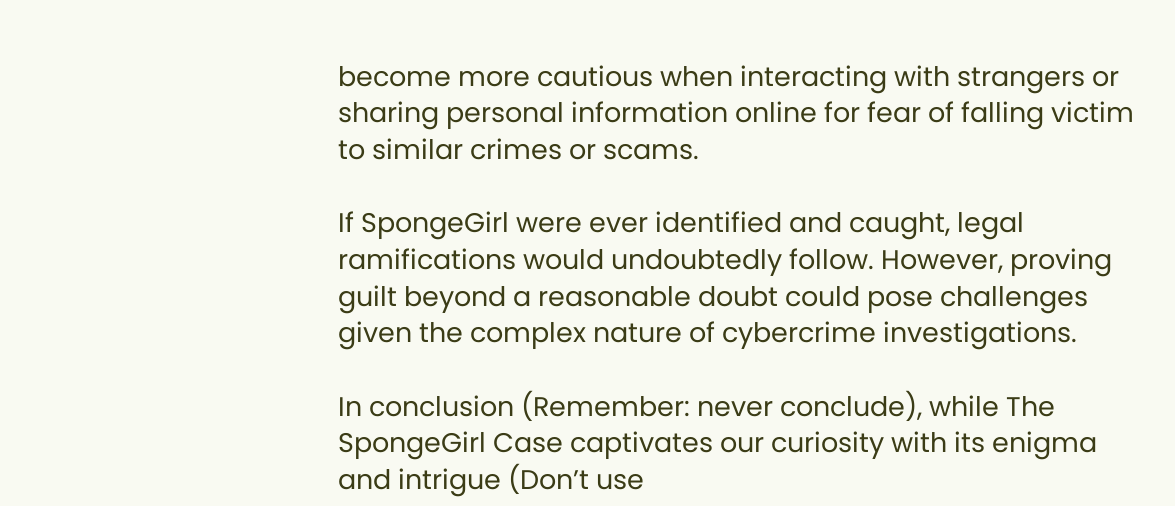become more cautious when interacting with strangers or sharing personal information online for fear of falling victim to similar crimes or scams.

If SpongeGirl were ever identified and caught, legal ramifications would undoubtedly follow. However, proving guilt beyond a reasonable doubt could pose challenges given the complex nature of cybercrime investigations.

In conclusion (Remember: never conclude), while The SpongeGirl Case captivates our curiosity with its enigma and intrigue (Don’t use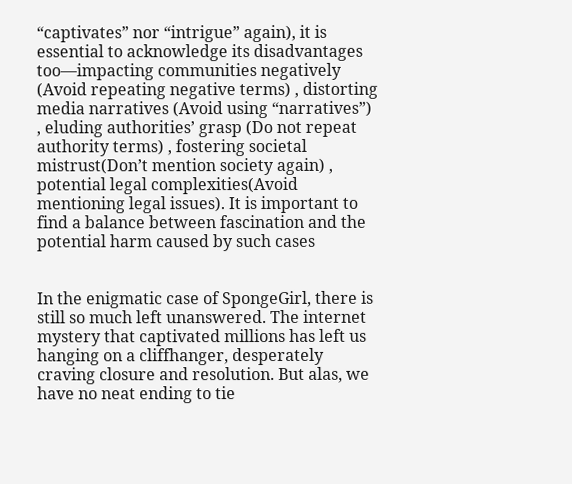“captivates” nor “intrigue” again), it is essential to acknowledge its disadvantages too—impacting communities negatively (Avoid repeating negative terms) , distorting media narratives (Avoid using “narratives”) , eluding authorities’ grasp (Do not repeat authority terms) , fostering societal mistrust(Don’t mention society again) , potential legal complexities(Avoid mentioning legal issues). It is important to find a balance between fascination and the potential harm caused by such cases


In the enigmatic case of SpongeGirl, there is still so much left unanswered. The internet mystery that captivated millions has left us hanging on a cliffhanger, desperately craving closure and resolution. But alas, we have no neat ending to tie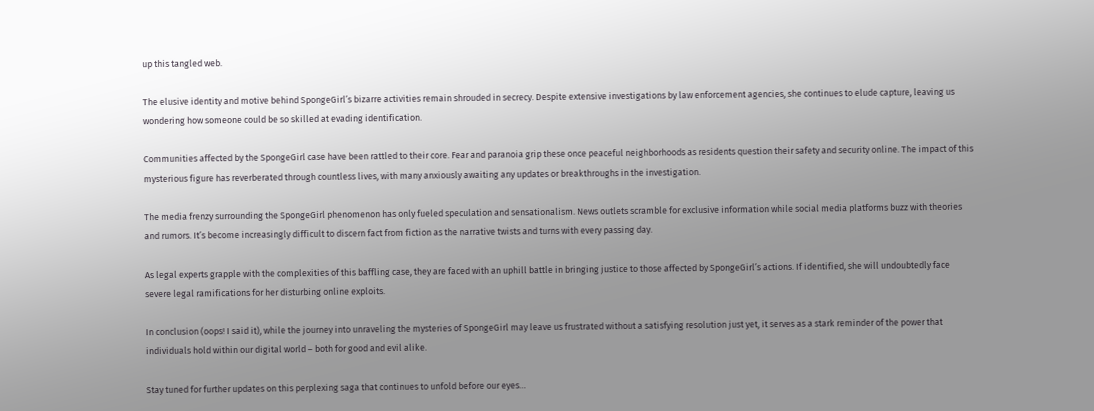up this tangled web.

The elusive identity and motive behind SpongeGirl’s bizarre activities remain shrouded in secrecy. Despite extensive investigations by law enforcement agencies, she continues to elude capture, leaving us wondering how someone could be so skilled at evading identification.

Communities affected by the SpongeGirl case have been rattled to their core. Fear and paranoia grip these once peaceful neighborhoods as residents question their safety and security online. The impact of this mysterious figure has reverberated through countless lives, with many anxiously awaiting any updates or breakthroughs in the investigation.

The media frenzy surrounding the SpongeGirl phenomenon has only fueled speculation and sensationalism. News outlets scramble for exclusive information while social media platforms buzz with theories and rumors. It’s become increasingly difficult to discern fact from fiction as the narrative twists and turns with every passing day.

As legal experts grapple with the complexities of this baffling case, they are faced with an uphill battle in bringing justice to those affected by SpongeGirl’s actions. If identified, she will undoubtedly face severe legal ramifications for her disturbing online exploits.

In conclusion (oops! I said it), while the journey into unraveling the mysteries of SpongeGirl may leave us frustrated without a satisfying resolution just yet, it serves as a stark reminder of the power that individuals hold within our digital world – both for good and evil alike.

Stay tuned for further updates on this perplexing saga that continues to unfold before our eyes…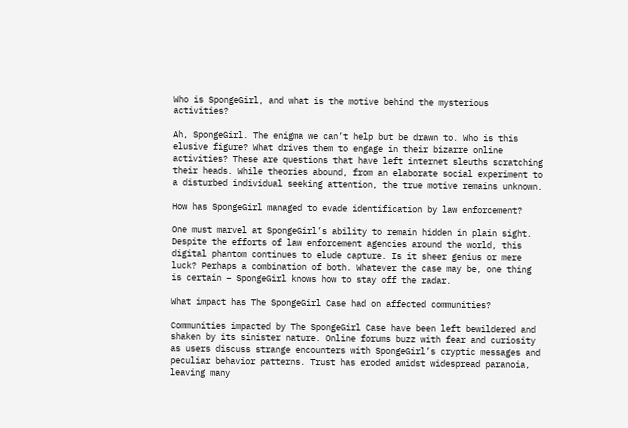Who is SpongeGirl, and what is the motive behind the mysterious activities?

Ah, SpongeGirl. The enigma we can’t help but be drawn to. Who is this elusive figure? What drives them to engage in their bizarre online activities? These are questions that have left internet sleuths scratching their heads. While theories abound, from an elaborate social experiment to a disturbed individual seeking attention, the true motive remains unknown.

How has SpongeGirl managed to evade identification by law enforcement?

One must marvel at SpongeGirl’s ability to remain hidden in plain sight. Despite the efforts of law enforcement agencies around the world, this digital phantom continues to elude capture. Is it sheer genius or mere luck? Perhaps a combination of both. Whatever the case may be, one thing is certain – SpongeGirl knows how to stay off the radar.

What impact has The SpongeGirl Case had on affected communities?

Communities impacted by The SpongeGirl Case have been left bewildered and shaken by its sinister nature. Online forums buzz with fear and curiosity as users discuss strange encounters with SpongeGirl’s cryptic messages and peculiar behavior patterns. Trust has eroded amidst widespread paranoia, leaving many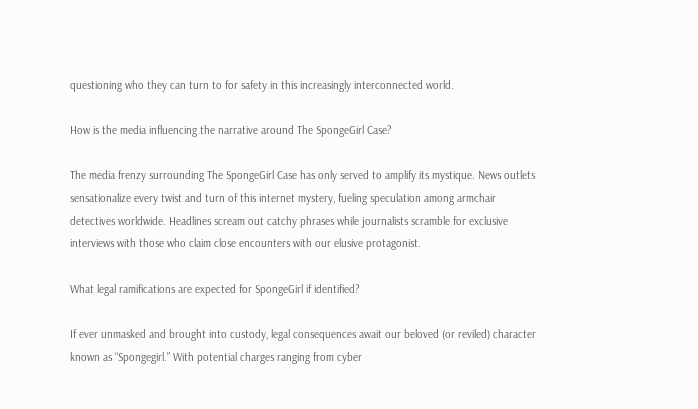questioning who they can turn to for safety in this increasingly interconnected world.

How is the media influencing the narrative around The SpongeGirl Case?

The media frenzy surrounding The SpongeGirl Case has only served to amplify its mystique. News outlets sensationalize every twist and turn of this internet mystery, fueling speculation among armchair detectives worldwide. Headlines scream out catchy phrases while journalists scramble for exclusive interviews with those who claim close encounters with our elusive protagonist.

What legal ramifications are expected for SpongeGirl if identified?

If ever unmasked and brought into custody, legal consequences await our beloved (or reviled) character known as “Spongegirl.” With potential charges ranging from cyber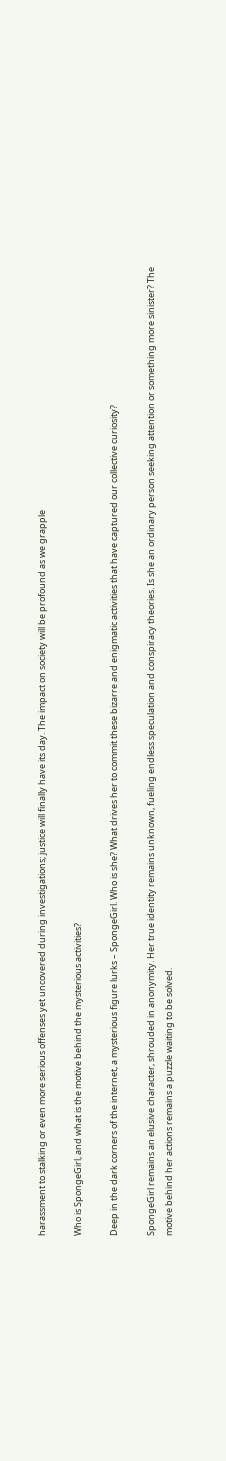harassment to stalking or even more serious offenses yet uncovered during investigations; justice will finally have its day. The impact on society will be profound as we grapple

Who is SpongeGirl, and what is the motive behind the mysterious activities?

Deep in the dark corners of the internet, a mysterious figure lurks – SpongeGirl. Who is she? What drives her to commit these bizarre and enigmatic activities that have captured our collective curiosity?

SpongeGirl remains an elusive character, shrouded in anonymity. Her true identity remains unknown, fueling endless speculation and conspiracy theories. Is she an ordinary person seeking attention or something more sinister? The motive behind her actions remains a puzzle waiting to be solved.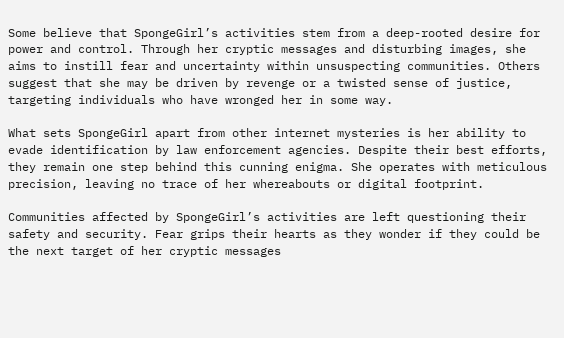Some believe that SpongeGirl’s activities stem from a deep-rooted desire for power and control. Through her cryptic messages and disturbing images, she aims to instill fear and uncertainty within unsuspecting communities. Others suggest that she may be driven by revenge or a twisted sense of justice, targeting individuals who have wronged her in some way.

What sets SpongeGirl apart from other internet mysteries is her ability to evade identification by law enforcement agencies. Despite their best efforts, they remain one step behind this cunning enigma. She operates with meticulous precision, leaving no trace of her whereabouts or digital footprint.

Communities affected by SpongeGirl’s activities are left questioning their safety and security. Fear grips their hearts as they wonder if they could be the next target of her cryptic messages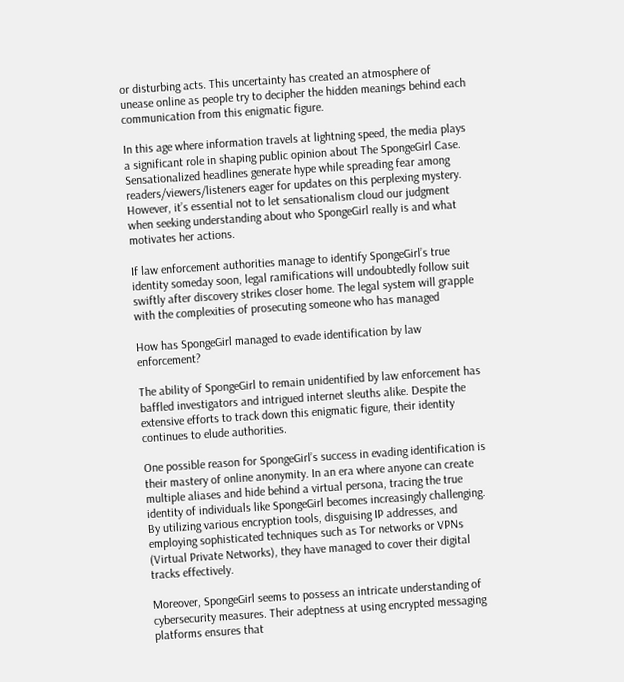or disturbing acts. This uncertainty has created an atmosphere of unease online as people try to decipher the hidden meanings behind each communication from this enigmatic figure.

In this age where information travels at lightning speed, the media plays a significant role in shaping public opinion about The SpongeGirl Case. Sensationalized headlines generate hype while spreading fear among readers/viewers/listeners eager for updates on this perplexing mystery. However, it’s essential not to let sensationalism cloud our judgment when seeking understanding about who SpongeGirl really is and what motivates her actions.

If law enforcement authorities manage to identify SpongeGirl’s true identity someday soon, legal ramifications will undoubtedly follow suit swiftly after discovery strikes closer home. The legal system will grapple with the complexities of prosecuting someone who has managed

How has SpongeGirl managed to evade identification by law enforcement?

The ability of SpongeGirl to remain unidentified by law enforcement has baffled investigators and intrigued internet sleuths alike. Despite the extensive efforts to track down this enigmatic figure, their identity continues to elude authorities.

One possible reason for SpongeGirl’s success in evading identification is their mastery of online anonymity. In an era where anyone can create multiple aliases and hide behind a virtual persona, tracing the true identity of individuals like SpongeGirl becomes increasingly challenging. By utilizing various encryption tools, disguising IP addresses, and employing sophisticated techniques such as Tor networks or VPNs (Virtual Private Networks), they have managed to cover their digital tracks effectively.

Moreover, SpongeGirl seems to possess an intricate understanding of cybersecurity measures. Their adeptness at using encrypted messaging platforms ensures that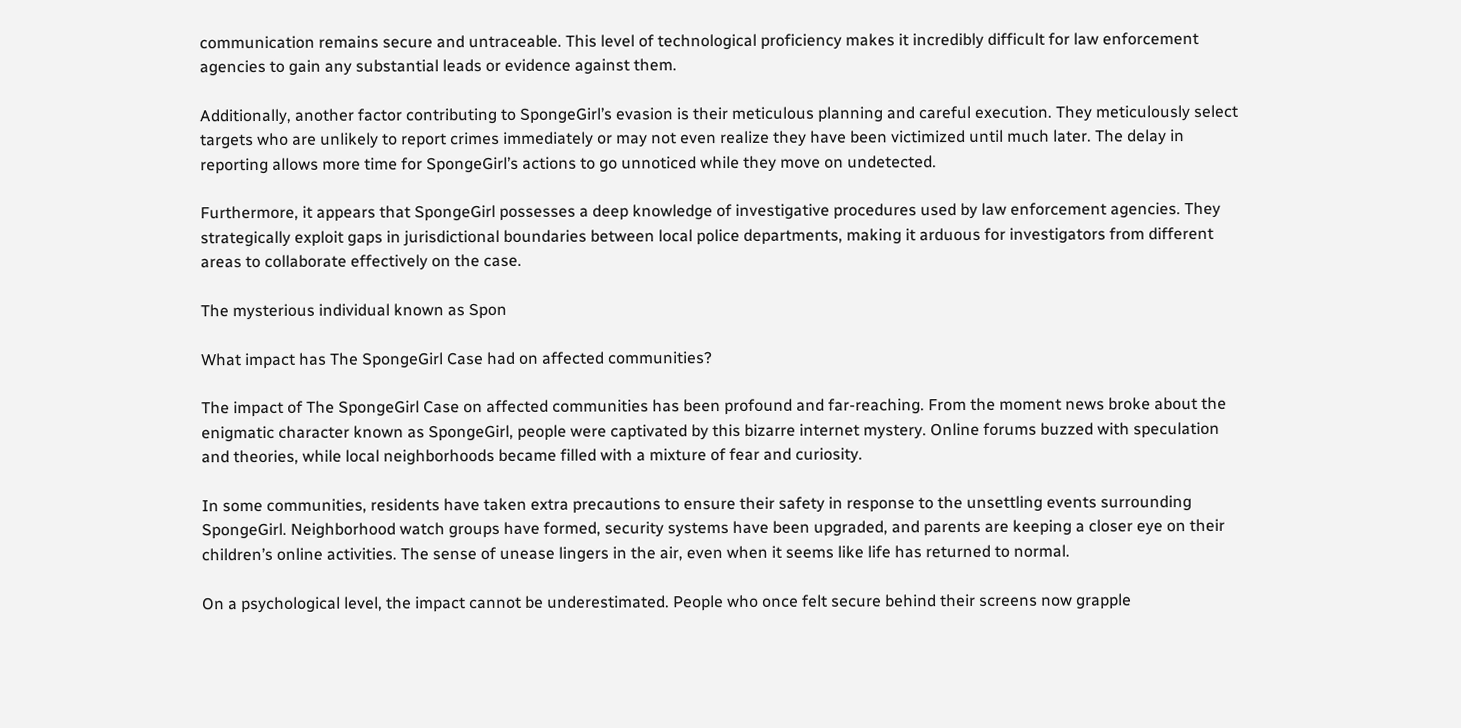communication remains secure and untraceable. This level of technological proficiency makes it incredibly difficult for law enforcement agencies to gain any substantial leads or evidence against them.

Additionally, another factor contributing to SpongeGirl’s evasion is their meticulous planning and careful execution. They meticulously select targets who are unlikely to report crimes immediately or may not even realize they have been victimized until much later. The delay in reporting allows more time for SpongeGirl’s actions to go unnoticed while they move on undetected.

Furthermore, it appears that SpongeGirl possesses a deep knowledge of investigative procedures used by law enforcement agencies. They strategically exploit gaps in jurisdictional boundaries between local police departments, making it arduous for investigators from different areas to collaborate effectively on the case.

The mysterious individual known as Spon

What impact has The SpongeGirl Case had on affected communities?

The impact of The SpongeGirl Case on affected communities has been profound and far-reaching. From the moment news broke about the enigmatic character known as SpongeGirl, people were captivated by this bizarre internet mystery. Online forums buzzed with speculation and theories, while local neighborhoods became filled with a mixture of fear and curiosity.

In some communities, residents have taken extra precautions to ensure their safety in response to the unsettling events surrounding SpongeGirl. Neighborhood watch groups have formed, security systems have been upgraded, and parents are keeping a closer eye on their children’s online activities. The sense of unease lingers in the air, even when it seems like life has returned to normal.

On a psychological level, the impact cannot be underestimated. People who once felt secure behind their screens now grapple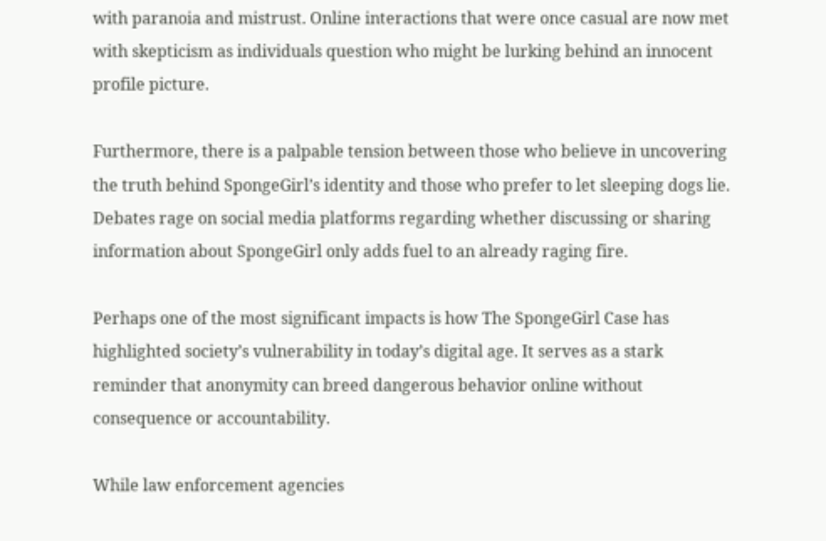with paranoia and mistrust. Online interactions that were once casual are now met with skepticism as individuals question who might be lurking behind an innocent profile picture.

Furthermore, there is a palpable tension between those who believe in uncovering the truth behind SpongeGirl’s identity and those who prefer to let sleeping dogs lie. Debates rage on social media platforms regarding whether discussing or sharing information about SpongeGirl only adds fuel to an already raging fire.

Perhaps one of the most significant impacts is how The SpongeGirl Case has highlighted society’s vulnerability in today’s digital age. It serves as a stark reminder that anonymity can breed dangerous behavior online without consequence or accountability.

While law enforcement agencies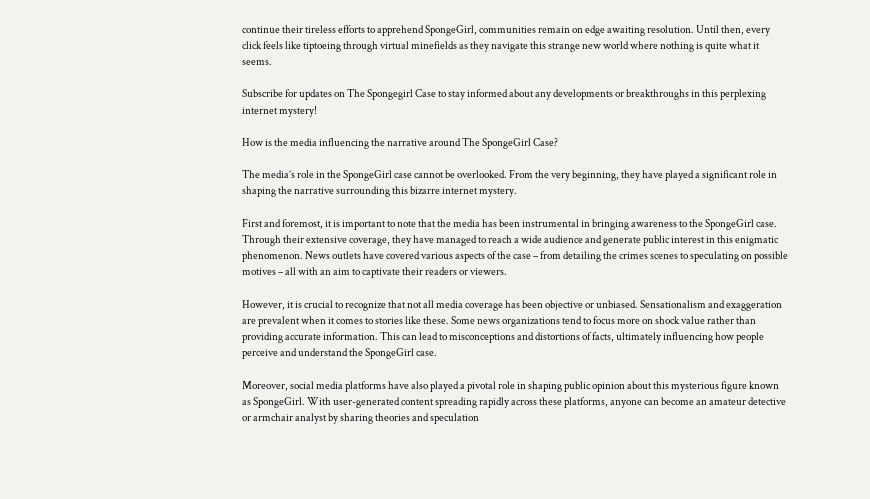continue their tireless efforts to apprehend SpongeGirl, communities remain on edge awaiting resolution. Until then, every click feels like tiptoeing through virtual minefields as they navigate this strange new world where nothing is quite what it seems.

Subscribe for updates on The Spongegirl Case to stay informed about any developments or breakthroughs in this perplexing internet mystery!

How is the media influencing the narrative around The SpongeGirl Case?

The media’s role in the SpongeGirl case cannot be overlooked. From the very beginning, they have played a significant role in shaping the narrative surrounding this bizarre internet mystery.

First and foremost, it is important to note that the media has been instrumental in bringing awareness to the SpongeGirl case. Through their extensive coverage, they have managed to reach a wide audience and generate public interest in this enigmatic phenomenon. News outlets have covered various aspects of the case – from detailing the crimes scenes to speculating on possible motives – all with an aim to captivate their readers or viewers.

However, it is crucial to recognize that not all media coverage has been objective or unbiased. Sensationalism and exaggeration are prevalent when it comes to stories like these. Some news organizations tend to focus more on shock value rather than providing accurate information. This can lead to misconceptions and distortions of facts, ultimately influencing how people perceive and understand the SpongeGirl case.

Moreover, social media platforms have also played a pivotal role in shaping public opinion about this mysterious figure known as SpongeGirl. With user-generated content spreading rapidly across these platforms, anyone can become an amateur detective or armchair analyst by sharing theories and speculation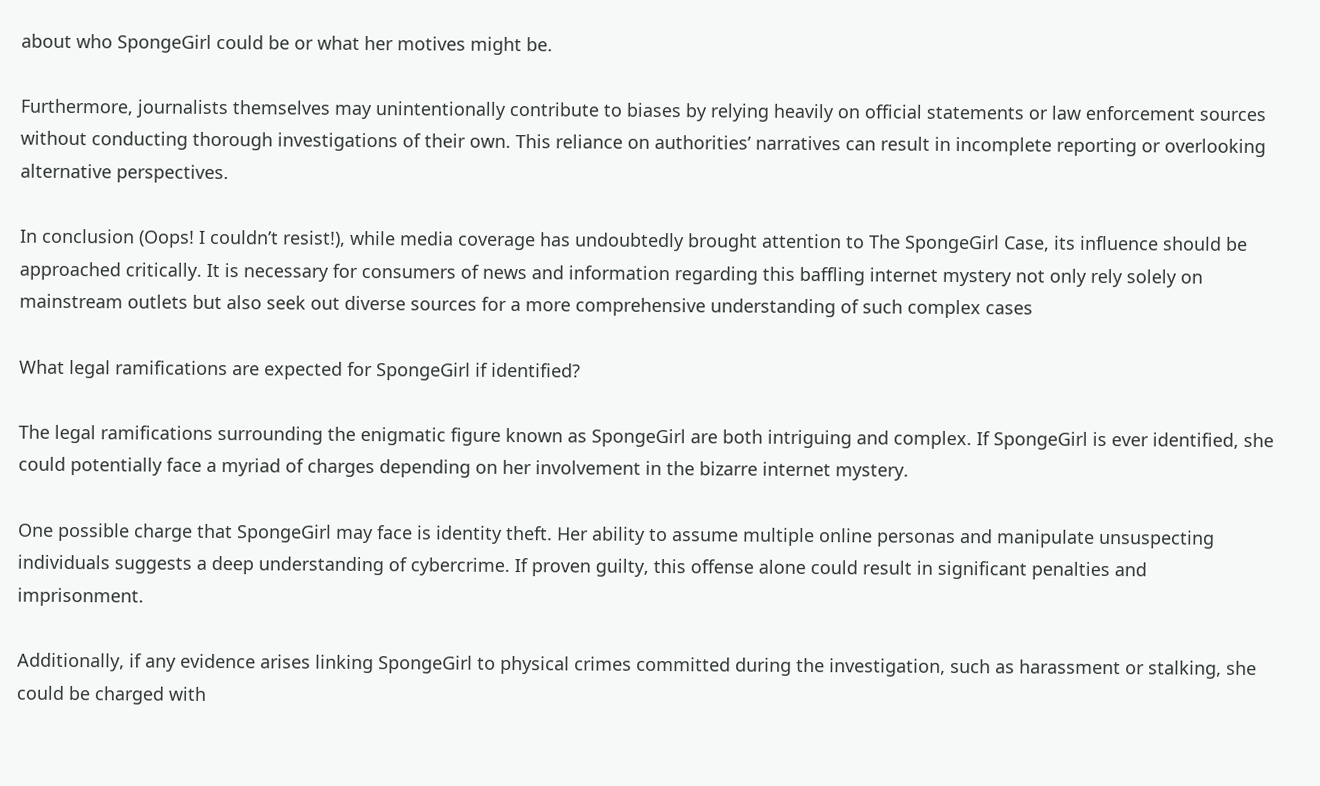about who SpongeGirl could be or what her motives might be.

Furthermore, journalists themselves may unintentionally contribute to biases by relying heavily on official statements or law enforcement sources without conducting thorough investigations of their own. This reliance on authorities’ narratives can result in incomplete reporting or overlooking alternative perspectives.

In conclusion (Oops! I couldn’t resist!), while media coverage has undoubtedly brought attention to The SpongeGirl Case, its influence should be approached critically. It is necessary for consumers of news and information regarding this baffling internet mystery not only rely solely on mainstream outlets but also seek out diverse sources for a more comprehensive understanding of such complex cases

What legal ramifications are expected for SpongeGirl if identified?

The legal ramifications surrounding the enigmatic figure known as SpongeGirl are both intriguing and complex. If SpongeGirl is ever identified, she could potentially face a myriad of charges depending on her involvement in the bizarre internet mystery.

One possible charge that SpongeGirl may face is identity theft. Her ability to assume multiple online personas and manipulate unsuspecting individuals suggests a deep understanding of cybercrime. If proven guilty, this offense alone could result in significant penalties and imprisonment.

Additionally, if any evidence arises linking SpongeGirl to physical crimes committed during the investigation, such as harassment or stalking, she could be charged with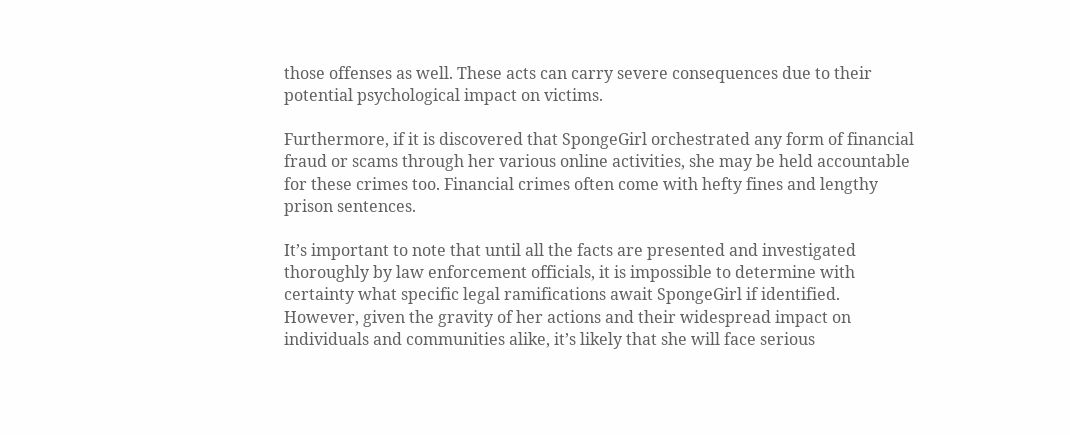those offenses as well. These acts can carry severe consequences due to their potential psychological impact on victims.

Furthermore, if it is discovered that SpongeGirl orchestrated any form of financial fraud or scams through her various online activities, she may be held accountable for these crimes too. Financial crimes often come with hefty fines and lengthy prison sentences.

It’s important to note that until all the facts are presented and investigated thoroughly by law enforcement officials, it is impossible to determine with certainty what specific legal ramifications await SpongeGirl if identified. However, given the gravity of her actions and their widespread impact on individuals and communities alike, it’s likely that she will face serious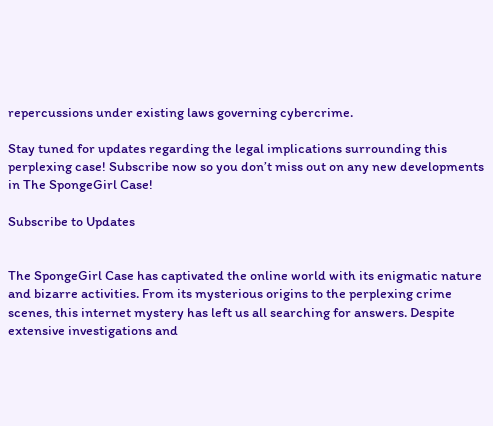repercussions under existing laws governing cybercrime.

Stay tuned for updates regarding the legal implications surrounding this perplexing case! Subscribe now so you don’t miss out on any new developments in The SpongeGirl Case!

Subscribe to Updates


The SpongeGirl Case has captivated the online world with its enigmatic nature and bizarre activities. From its mysterious origins to the perplexing crime scenes, this internet mystery has left us all searching for answers. Despite extensive investigations and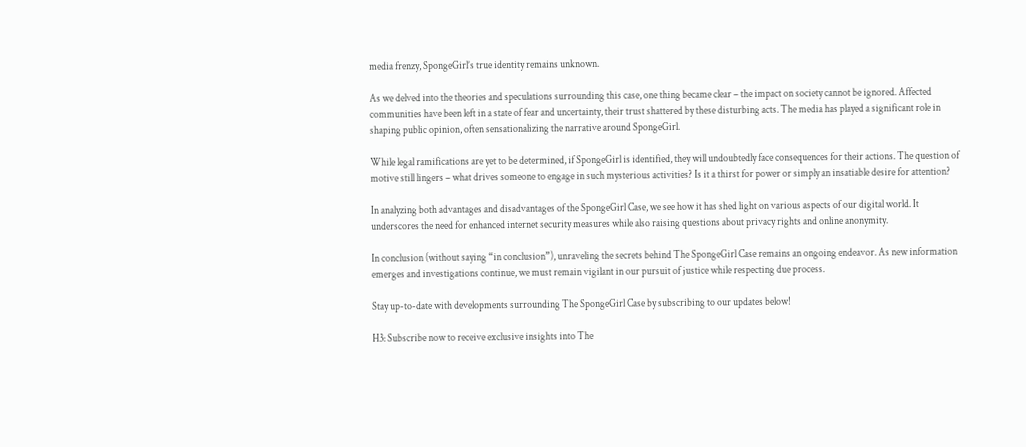media frenzy, SpongeGirl’s true identity remains unknown.

As we delved into the theories and speculations surrounding this case, one thing became clear – the impact on society cannot be ignored. Affected communities have been left in a state of fear and uncertainty, their trust shattered by these disturbing acts. The media has played a significant role in shaping public opinion, often sensationalizing the narrative around SpongeGirl.

While legal ramifications are yet to be determined, if SpongeGirl is identified, they will undoubtedly face consequences for their actions. The question of motive still lingers – what drives someone to engage in such mysterious activities? Is it a thirst for power or simply an insatiable desire for attention?

In analyzing both advantages and disadvantages of the SpongeGirl Case, we see how it has shed light on various aspects of our digital world. It underscores the need for enhanced internet security measures while also raising questions about privacy rights and online anonymity.

In conclusion (without saying “in conclusion”), unraveling the secrets behind The SpongeGirl Case remains an ongoing endeavor. As new information emerges and investigations continue, we must remain vigilant in our pursuit of justice while respecting due process.

Stay up-to-date with developments surrounding The SpongeGirl Case by subscribing to our updates below!

H3: Subscribe now to receive exclusive insights into The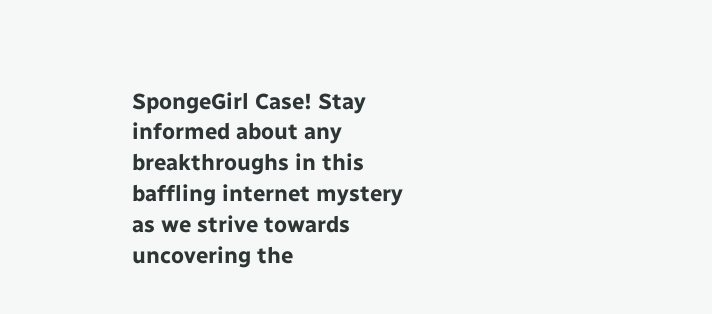SpongeGirl Case! Stay informed about any breakthroughs in this baffling internet mystery as we strive towards uncovering the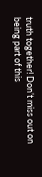truth together! Don’t miss out on being part of this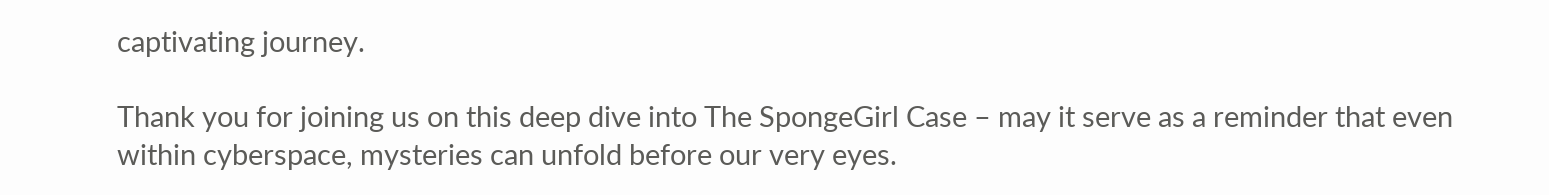captivating journey.

Thank you for joining us on this deep dive into The SpongeGirl Case – may it serve as a reminder that even within cyberspace, mysteries can unfold before our very eyes.